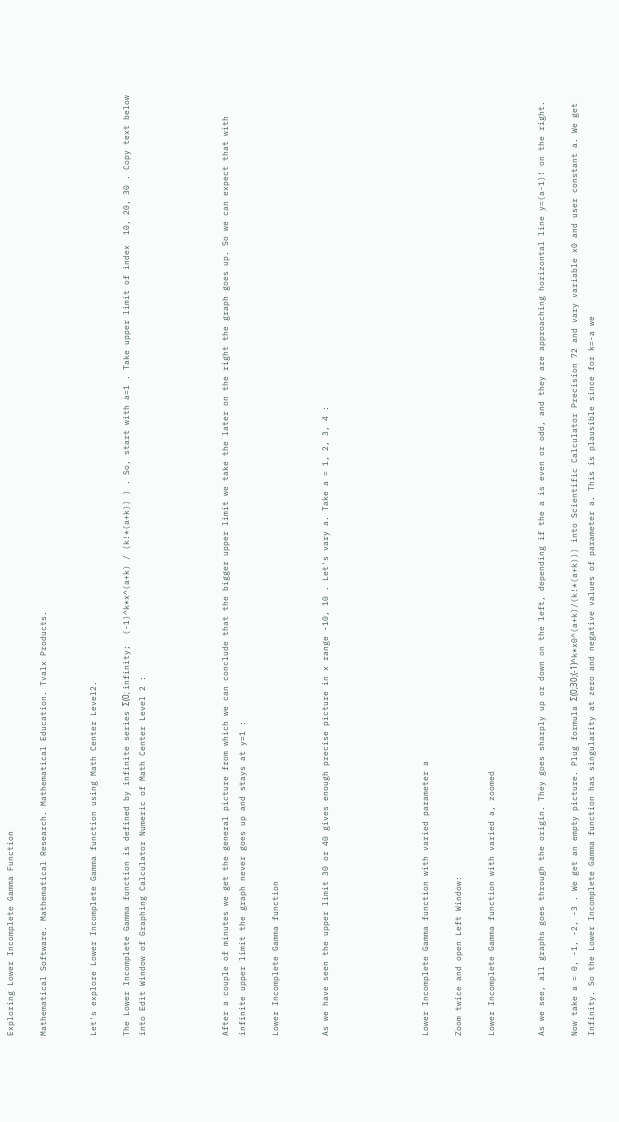Exploring Lower Incomplete Gamma Function

Mathematical Software. Mathematical Research. Mathematical Education. Tvalx Products.


Let's explore Lower Incomplete Gamma function using Math Center Level2.

The Lower Incomplete Gamma function is defined by infinite series Σ(0; infinity;  (-1)^k*x^(a+k) / (k!*(a+k)) ) . So, start with a=1 . Take upper limit of index  10, 20, 30 . Copy text below into Edit Window of Graphing Calculator Numeric of Math Center Level 2 :




After a couple of minutes we get the general picture from which we can conclude that the bigger upper limit we take the later on the right the graph goes up. So we can expect that with infinite upper limit the graph never goes up and stays at y=1 :

Lower Incomplete Gamma function


As we have seen the upper limit 30 or 40 gives enough precise picture in x range -10, 10 . Let's vary a. Take a = 1, 2, 3, 4 :





Lower Incomplete Gamma function with varied parameter a

Zoom twice and open Left Window:

Lower Incomplete Gamma function with varied a, zoomed


As we see, all graphs goes through the origin. They goes sharply up or down on the left, depending if the a is even or odd, and they are approaching horizontal line y=(a-1)! on the right.

Now take a = 0, -1, -2, -3 . We get an empty picture. Plug formula Σ(0;30;(-1)^k*x0^(a+k)/(k!*(a+k))) into Scientific Calculator Precision 72 and vary variable x0 and user constant a. We get Infinity. So the Lower Incomplete Gamma function has singularity at zero and negative values of parameter a. This is plausible since for k=-a we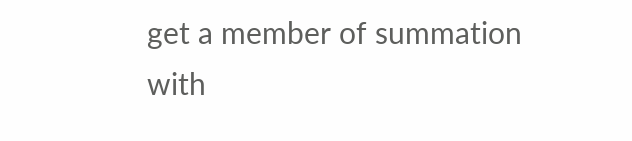get a member of summation with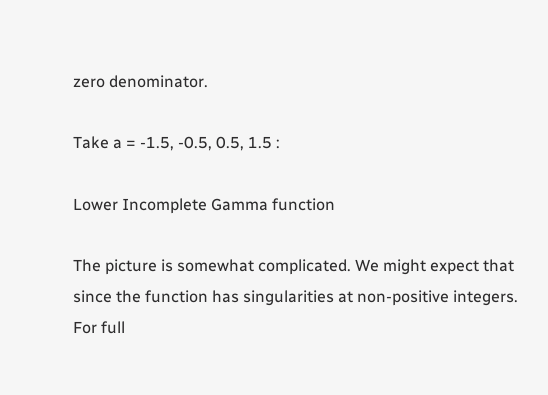zero denominator.

Take a = -1.5, -0.5, 0.5, 1.5 :

Lower Incomplete Gamma function

The picture is somewhat complicated. We might expect that since the function has singularities at non-positive integers. For full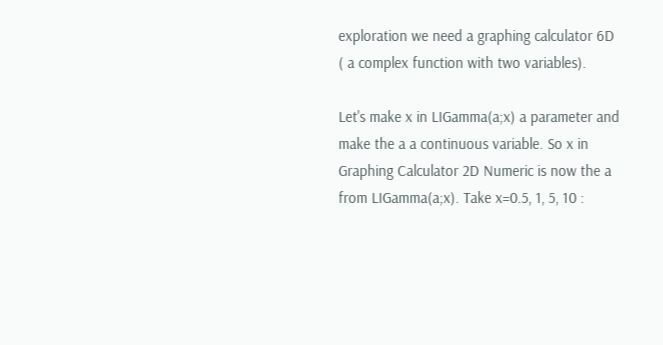exploration we need a graphing calculator 6D ( a complex function with two variables).

Let's make x in LIGamma(a;x) a parameter and make the a a continuous variable. So x in Graphing Calculator 2D Numeric is now the a from LIGamma(a;x). Take x=0.5, 1, 5, 10 :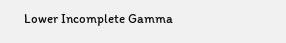Lower Incomplete Gamma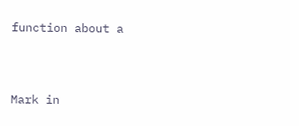function about a


Mark in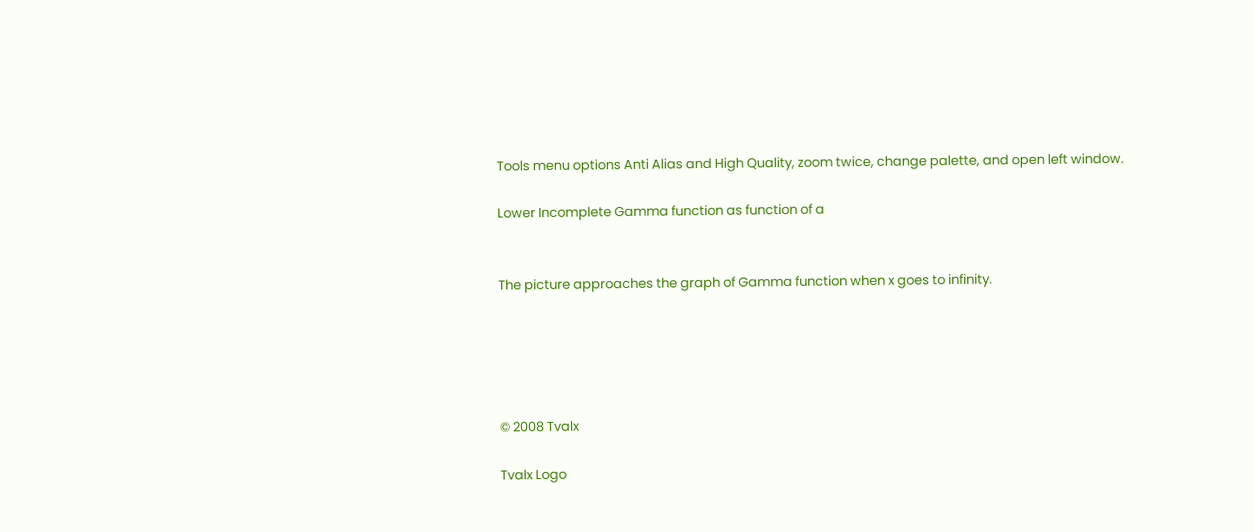Tools menu options Anti Alias and High Quality, zoom twice, change palette, and open left window.

Lower Incomplete Gamma function as function of a


The picture approaches the graph of Gamma function when x goes to infinity.





© 2008 Tvalx

Tvalx Logo